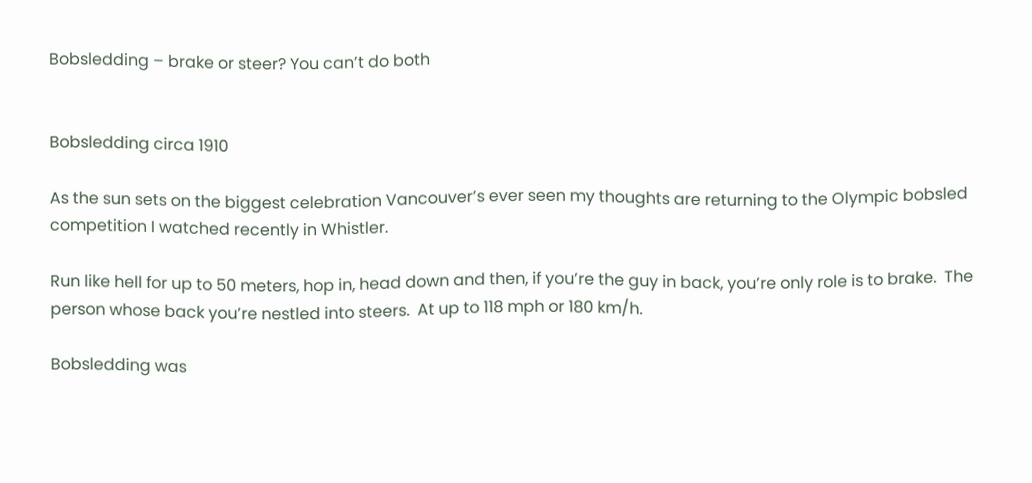Bobsledding – brake or steer? You can’t do both


Bobsledding circa 1910

As the sun sets on the biggest celebration Vancouver’s ever seen my thoughts are returning to the Olympic bobsled competition I watched recently in Whistler.

Run like hell for up to 50 meters, hop in, head down and then, if you’re the guy in back, you’re only role is to brake.  The person whose back you’re nestled into steers.  At up to 118 mph or 180 km/h.

Bobsledding was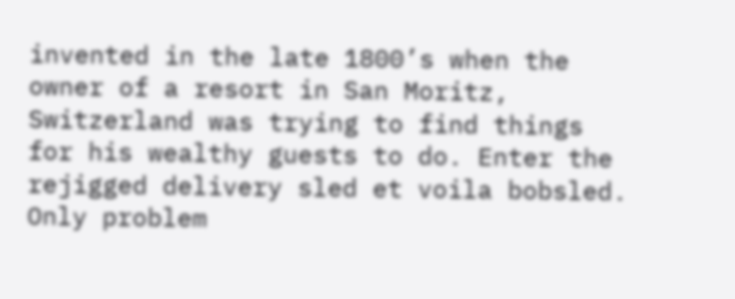invented in the late 1800’s when the owner of a resort in San Moritz, Switzerland was trying to find things for his wealthy guests to do. Enter the rejigged delivery sled et voila bobsled. Only problem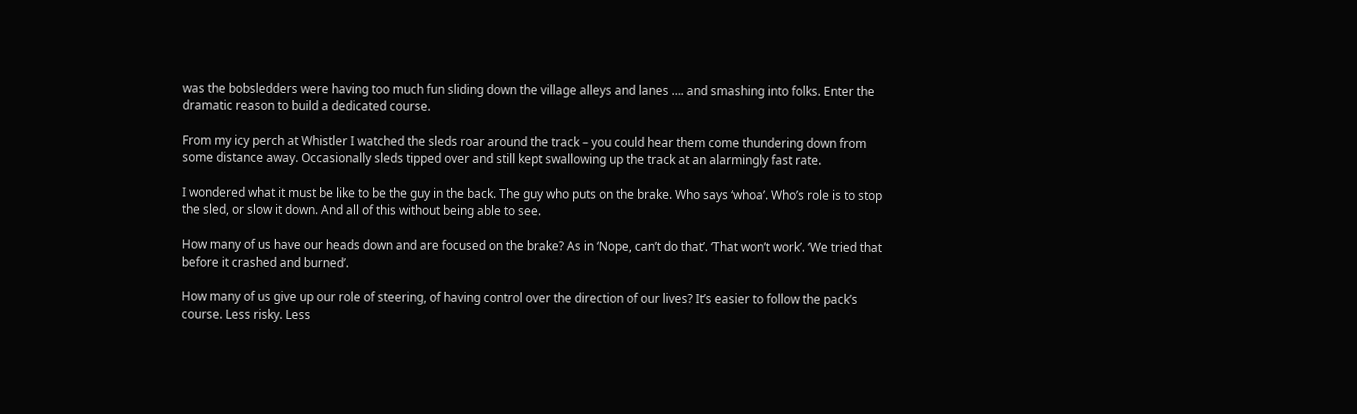was the bobsledders were having too much fun sliding down the village alleys and lanes …. and smashing into folks. Enter the dramatic reason to build a dedicated course.

From my icy perch at Whistler I watched the sleds roar around the track – you could hear them come thundering down from some distance away. Occasionally sleds tipped over and still kept swallowing up the track at an alarmingly fast rate.

I wondered what it must be like to be the guy in the back. The guy who puts on the brake. Who says ‘whoa’. Who’s role is to stop the sled, or slow it down. And all of this without being able to see.

How many of us have our heads down and are focused on the brake? As in ‘Nope, can’t do that’. ‘That won’t work’. ‘We tried that before it crashed and burned’.

How many of us give up our role of steering, of having control over the direction of our lives? It’s easier to follow the pack’s course. Less risky. Less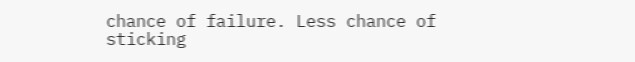chance of failure. Less chance of sticking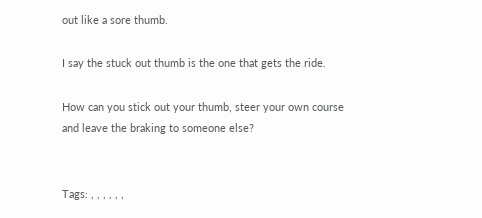out like a sore thumb.

I say the stuck out thumb is the one that gets the ride.

How can you stick out your thumb, steer your own course and leave the braking to someone else?


Tags: , , , , , ,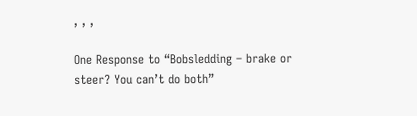, , ,

One Response to “Bobsledding – brake or steer? You can’t do both”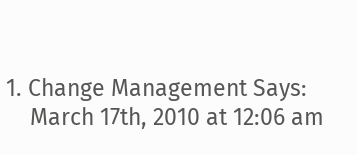1. Change Management Says:
    March 17th, 2010 at 12:06 am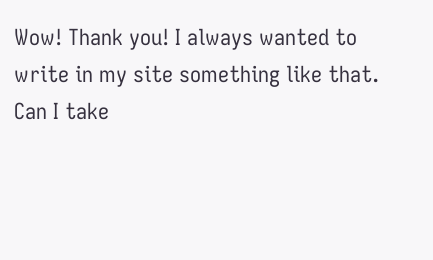Wow! Thank you! I always wanted to write in my site something like that. Can I take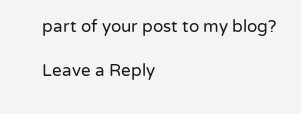part of your post to my blog?

Leave a Reply